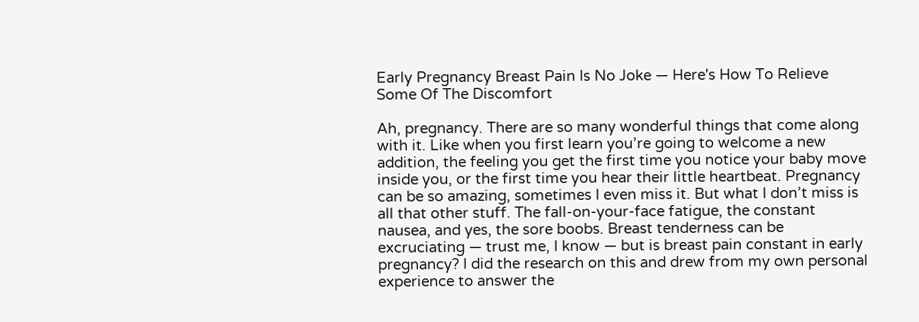Early Pregnancy Breast Pain Is No Joke — Here's How To Relieve Some Of The Discomfort

Ah, pregnancy. There are so many wonderful things that come along with it. Like when you first learn you’re going to welcome a new addition, the feeling you get the first time you notice your baby move inside you, or the first time you hear their little heartbeat. Pregnancy can be so amazing, sometimes I even miss it. But what I don’t miss is all that other stuff. The fall-on-your-face fatigue, the constant nausea, and yes, the sore boobs. Breast tenderness can be excruciating — trust me, I know — but is breast pain constant in early pregnancy? I did the research on this and drew from my own personal experience to answer the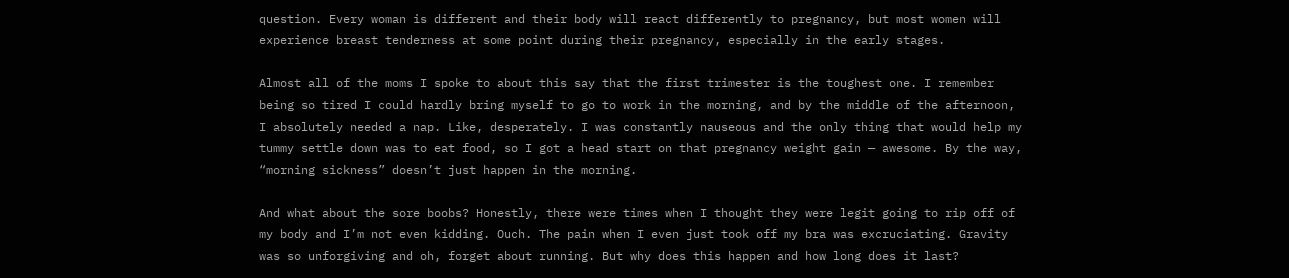question. Every woman is different and their body will react differently to pregnancy, but most women will experience breast tenderness at some point during their pregnancy, especially in the early stages.

Almost all of the moms I spoke to about this say that the first trimester is the toughest one. I remember being so tired I could hardly bring myself to go to work in the morning, and by the middle of the afternoon, I absolutely needed a nap. Like, desperately. I was constantly nauseous and the only thing that would help my tummy settle down was to eat food, so I got a head start on that pregnancy weight gain — awesome. By the way, “morning sickness” doesn’t just happen in the morning.

And what about the sore boobs? Honestly, there were times when I thought they were legit going to rip off of my body and I’m not even kidding. Ouch. The pain when I even just took off my bra was excruciating. Gravity was so unforgiving and oh, forget about running. But why does this happen and how long does it last?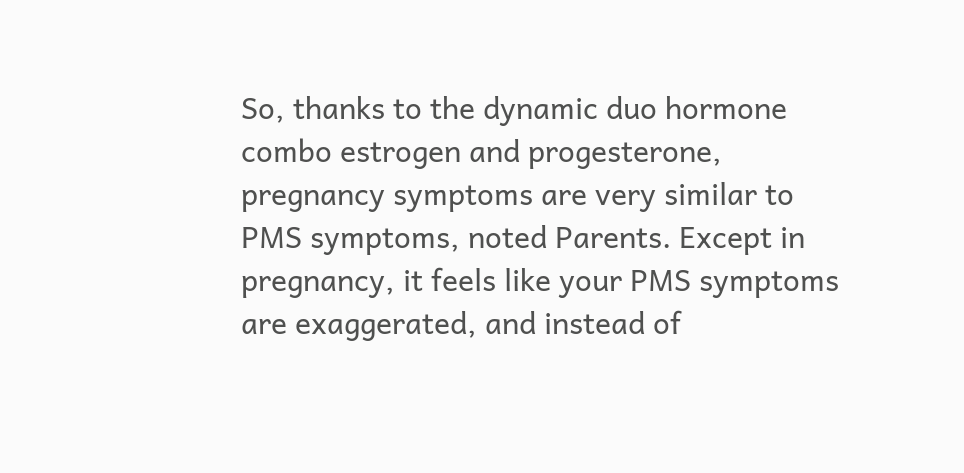So, thanks to the dynamic duo hormone combo estrogen and progesterone, pregnancy symptoms are very similar to PMS symptoms, noted Parents. Except in pregnancy, it feels like your PMS symptoms are exaggerated, and instead of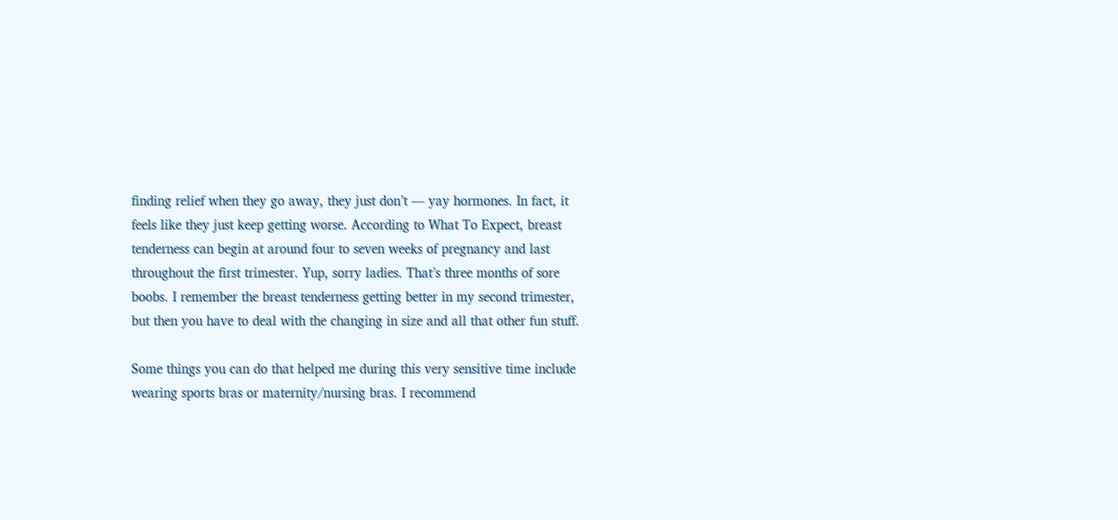finding relief when they go away, they just don’t — yay hormones. In fact, it feels like they just keep getting worse. According to What To Expect, breast tenderness can begin at around four to seven weeks of pregnancy and last throughout the first trimester. Yup, sorry ladies. That’s three months of sore boobs. I remember the breast tenderness getting better in my second trimester, but then you have to deal with the changing in size and all that other fun stuff.

Some things you can do that helped me during this very sensitive time include wearing sports bras or maternity/nursing bras. I recommend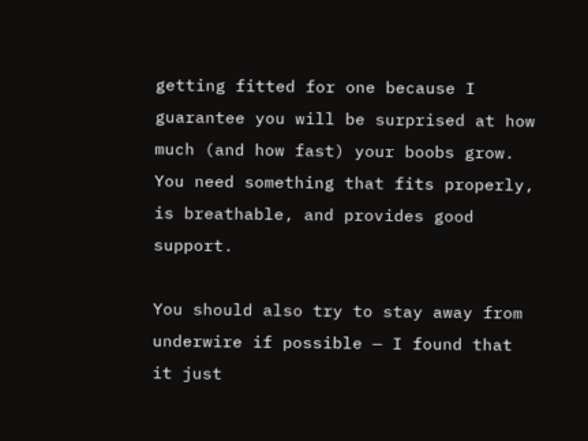getting fitted for one because I guarantee you will be surprised at how much (and how fast) your boobs grow. You need something that fits properly, is breathable, and provides good support.

You should also try to stay away from underwire if possible — I found that it just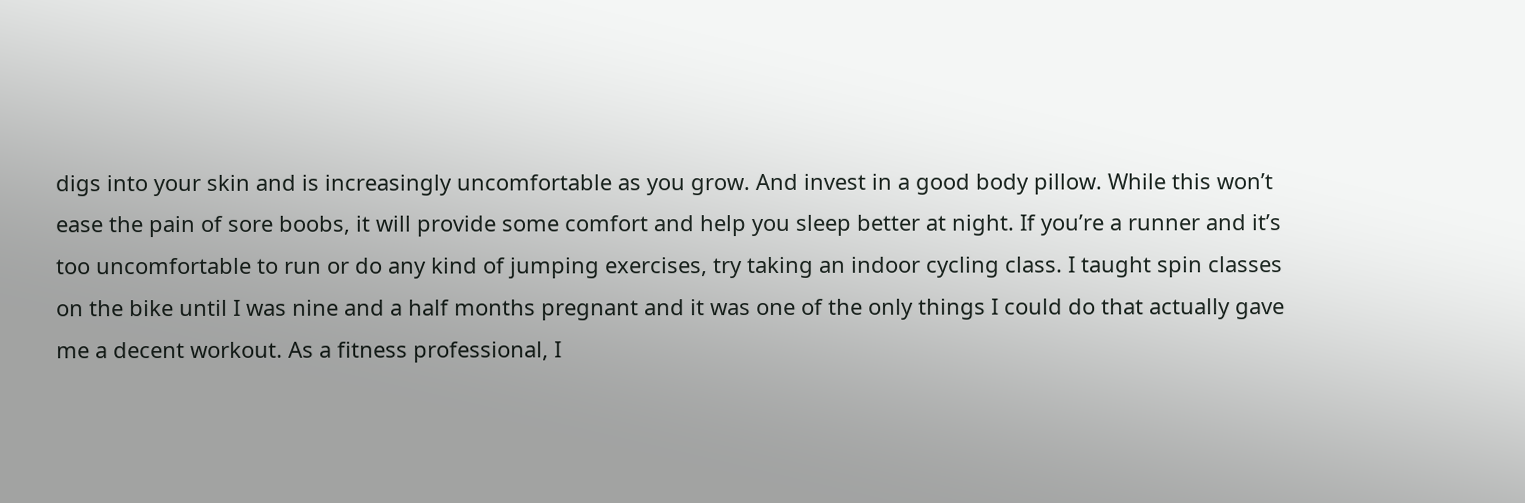digs into your skin and is increasingly uncomfortable as you grow. And invest in a good body pillow. While this won’t ease the pain of sore boobs, it will provide some comfort and help you sleep better at night. If you’re a runner and it’s too uncomfortable to run or do any kind of jumping exercises, try taking an indoor cycling class. I taught spin classes on the bike until I was nine and a half months pregnant and it was one of the only things I could do that actually gave me a decent workout. As a fitness professional, I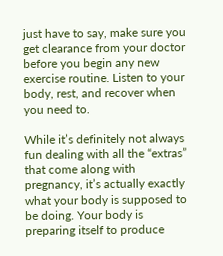just have to say, make sure you get clearance from your doctor before you begin any new exercise routine. Listen to your body, rest, and recover when you need to.

While it’s definitely not always fun dealing with all the “extras” that come along with pregnancy, it’s actually exactly what your body is supposed to be doing. Your body is preparing itself to produce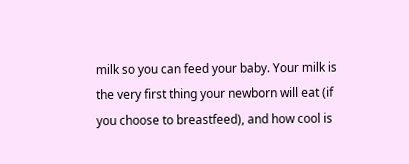milk so you can feed your baby. Your milk is the very first thing your newborn will eat (if you choose to breastfeed), and how cool is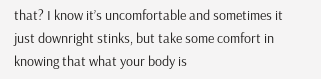that? I know it’s uncomfortable and sometimes it just downright stinks, but take some comfort in knowing that what your body is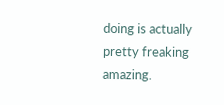doing is actually pretty freaking amazing.